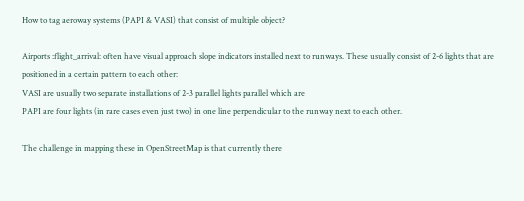How to tag aeroway systems (PAPI & VASI) that consist of multiple object?

Airports :flight_arrival: often have visual approach slope indicators installed next to runways. These usually consist of 2-6 lights that are positioned in a certain pattern to each other:
VASI are usually two separate installations of 2-3 parallel lights parallel which are
PAPI are four lights (in rare cases even just two) in one line perpendicular to the runway next to each other.

The challenge in mapping these in OpenStreetMap is that currently there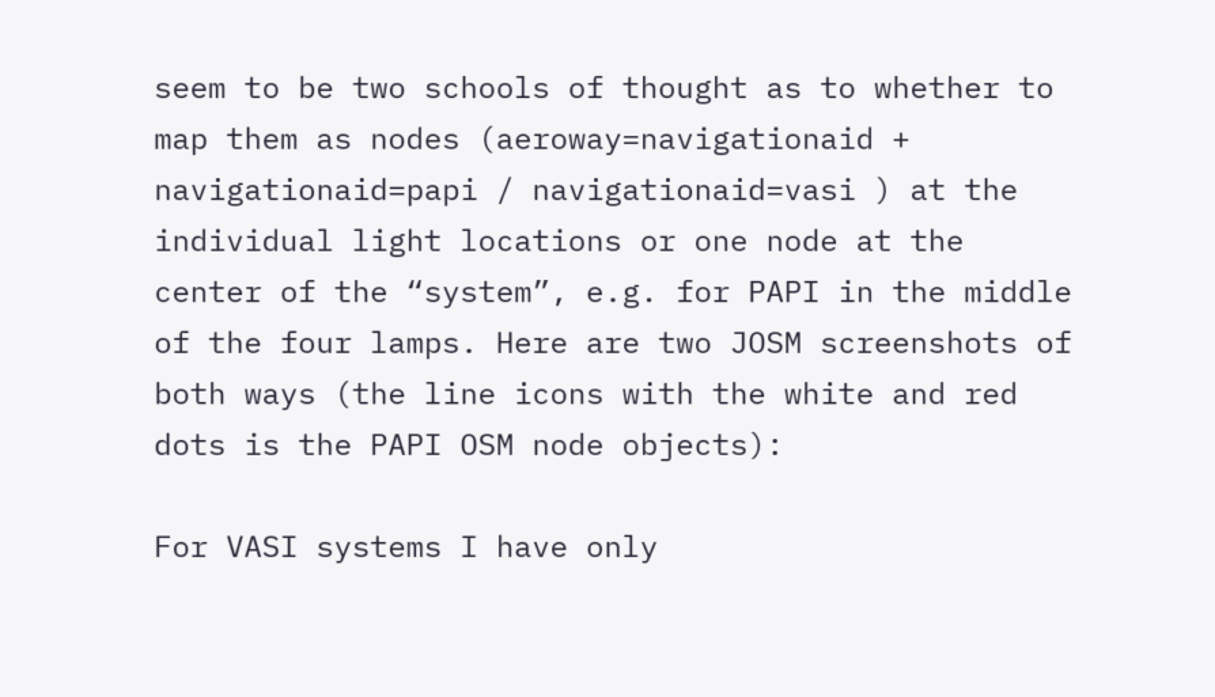seem to be two schools of thought as to whether to map them as nodes (aeroway=navigationaid + navigationaid=papi / navigationaid=vasi ) at the individual light locations or one node at the center of the “system”, e.g. for PAPI in the middle of the four lamps. Here are two JOSM screenshots of both ways (the line icons with the white and red dots is the PAPI OSM node objects):

For VASI systems I have only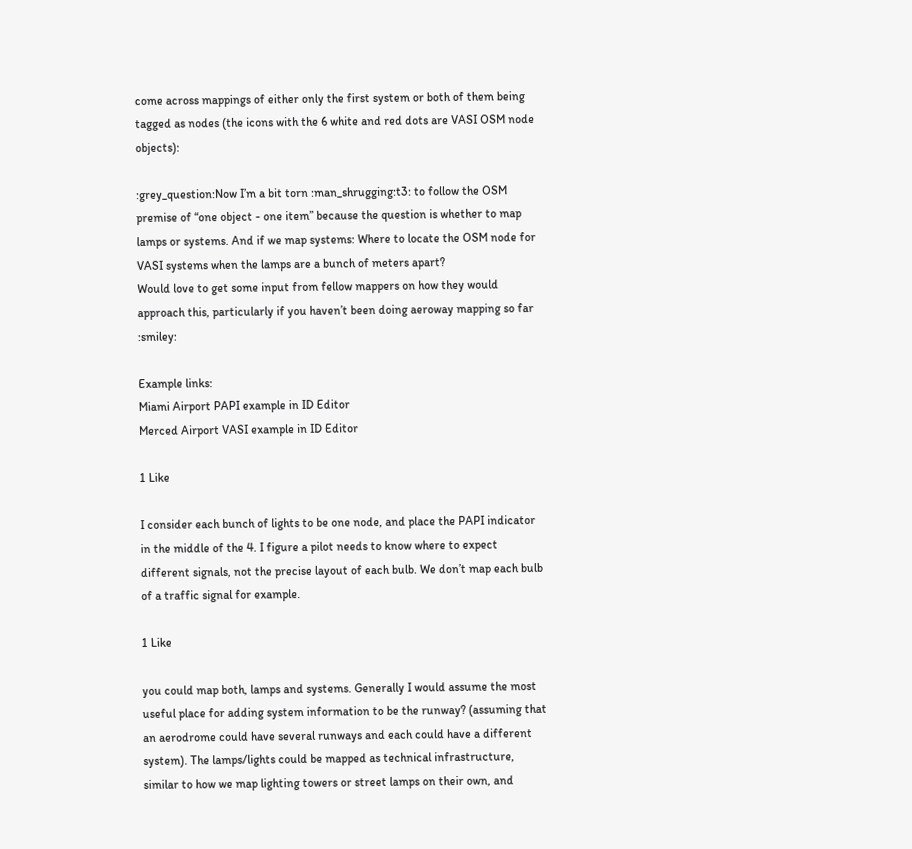come across mappings of either only the first system or both of them being tagged as nodes (the icons with the 6 white and red dots are VASI OSM node objects):

:grey_question:Now I’m a bit torn :man_shrugging:t3: to follow the OSM premise of “one object - one item” because the question is whether to map lamps or systems. And if we map systems: Where to locate the OSM node for VASI systems when the lamps are a bunch of meters apart?
Would love to get some input from fellow mappers on how they would approach this, particularly if you haven’t been doing aeroway mapping so far :smiley:

Example links:
Miami Airport PAPI example in ID Editor
Merced Airport VASI example in ID Editor

1 Like

I consider each bunch of lights to be one node, and place the PAPI indicator in the middle of the 4. I figure a pilot needs to know where to expect different signals, not the precise layout of each bulb. We don’t map each bulb of a traffic signal for example.

1 Like

you could map both, lamps and systems. Generally I would assume the most useful place for adding system information to be the runway? (assuming that an aerodrome could have several runways and each could have a different system). The lamps/lights could be mapped as technical infrastructure, similar to how we map lighting towers or street lamps on their own, and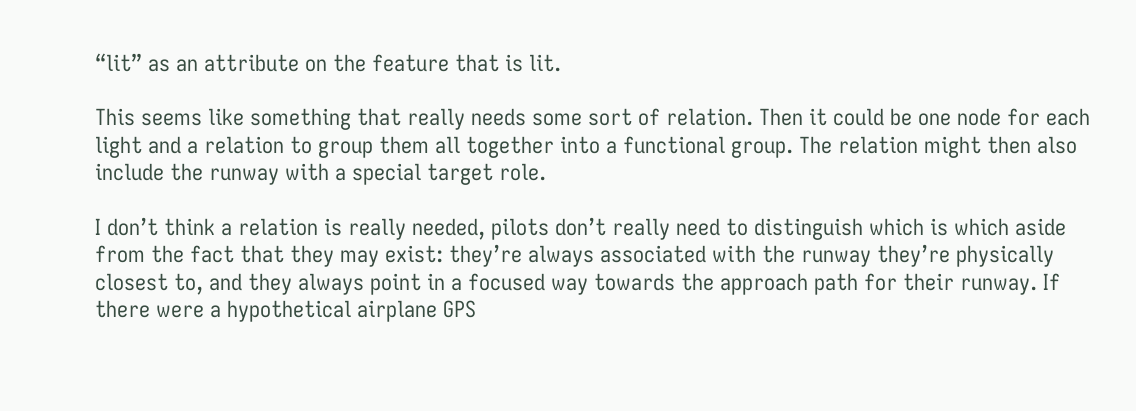“lit” as an attribute on the feature that is lit.

This seems like something that really needs some sort of relation. Then it could be one node for each light and a relation to group them all together into a functional group. The relation might then also include the runway with a special target role.

I don’t think a relation is really needed, pilots don’t really need to distinguish which is which aside from the fact that they may exist: they’re always associated with the runway they’re physically closest to, and they always point in a focused way towards the approach path for their runway. If there were a hypothetical airplane GPS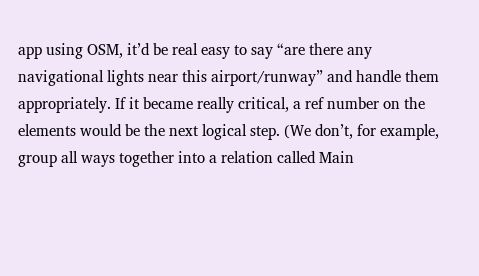app using OSM, it’d be real easy to say “are there any navigational lights near this airport/runway” and handle them appropriately. If it became really critical, a ref number on the elements would be the next logical step. (We don’t, for example, group all ways together into a relation called Main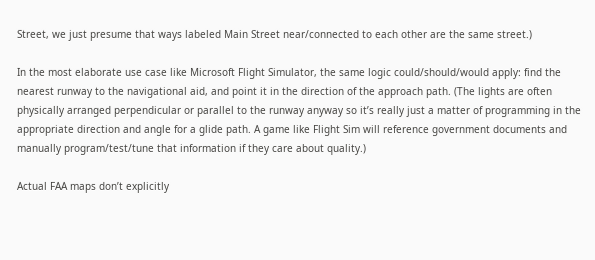Street, we just presume that ways labeled Main Street near/connected to each other are the same street.)

In the most elaborate use case like Microsoft Flight Simulator, the same logic could/should/would apply: find the nearest runway to the navigational aid, and point it in the direction of the approach path. (The lights are often physically arranged perpendicular or parallel to the runway anyway so it’s really just a matter of programming in the appropriate direction and angle for a glide path. A game like Flight Sim will reference government documents and manually program/test/tune that information if they care about quality.)

Actual FAA maps don’t explicitly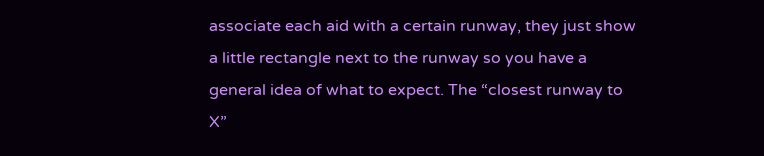associate each aid with a certain runway, they just show a little rectangle next to the runway so you have a general idea of what to expect. The “closest runway to X”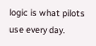logic is what pilots use every day.